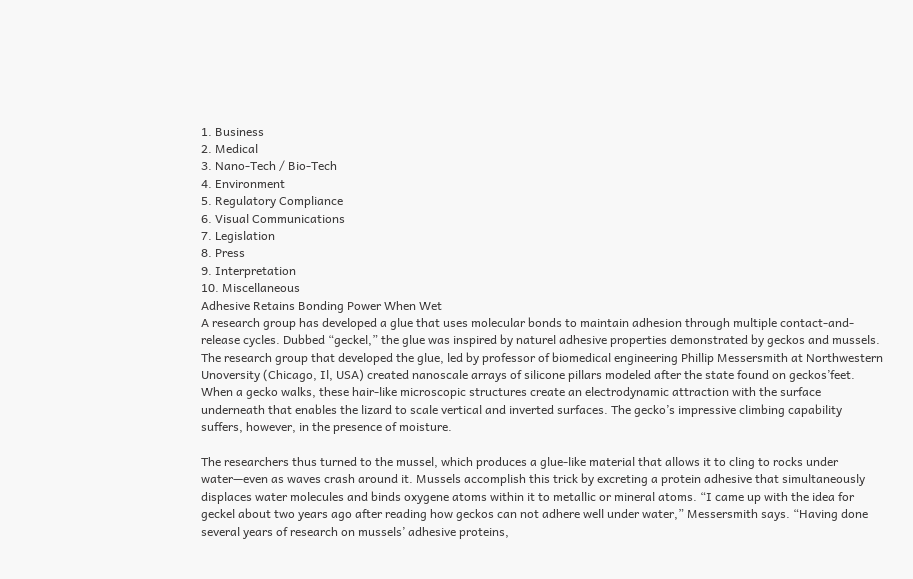1. Business
2. Medical
3. Nano-Tech / Bio-Tech
4. Environment
5. Regulatory Compliance
6. Visual Communications
7. Legislation
8. Press
9. Interpretation
10. Miscellaneous
Adhesive Retains Bonding Power When Wet
A research group has developed a glue that uses molecular bonds to maintain adhesion through multiple contact-and-release cycles. Dubbed “geckel,” the glue was inspired by naturel adhesive properties demonstrated by geckos and mussels. The research group that developed the glue, led by professor of biomedical engineering Phillip Messersmith at Northwestern Unoversity (Chicago, Il, USA) created nanoscale arrays of silicone pillars modeled after the state found on geckos’feet. When a gecko walks, these hair-like microscopic structures create an electrodynamic attraction with the surface underneath that enables the lizard to scale vertical and inverted surfaces. The gecko’s impressive climbing capability suffers, however, in the presence of moisture.

The researchers thus turned to the mussel, which produces a glue-like material that allows it to cling to rocks under water—even as waves crash around it. Mussels accomplish this trick by excreting a protein adhesive that simultaneously displaces water molecules and binds oxygene atoms within it to metallic or mineral atoms. “I came up with the idea for geckel about two years ago after reading how geckos can not adhere well under water,” Messersmith says. “Having done several years of research on mussels’ adhesive proteins,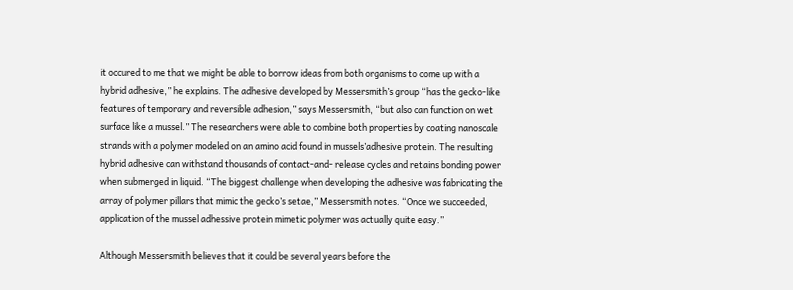it occured to me that we might be able to borrow ideas from both organisms to come up with a hybrid adhesive,” he explains. The adhesive developed by Messersmith’s group “has the gecko-like features of temporary and reversible adhesion,” says Messersmith, “but also can function on wet surface like a mussel.” The researchers were able to combine both properties by coating nanoscale strands with a polymer modeled on an amino acid found in mussels’adhesive protein. The resulting hybrid adhesive can withstand thousands of contact-and- release cycles and retains bonding power when submerged in liquid. “The biggest challenge when developing the adhesive was fabricating the array of polymer pillars that mimic the gecko’s setae,” Messersmith notes. “Once we succeeded, application of the mussel adhessive protein mimetic polymer was actually quite easy.”

Although Messersmith believes that it could be several years before the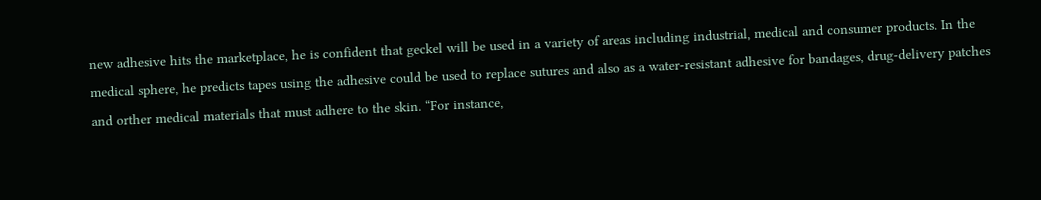new adhesive hits the marketplace, he is confident that geckel will be used in a variety of areas including industrial, medical and consumer products. In the medical sphere, he predicts tapes using the adhesive could be used to replace sutures and also as a water-resistant adhesive for bandages, drug-delivery patches and orther medical materials that must adhere to the skin. “For instance,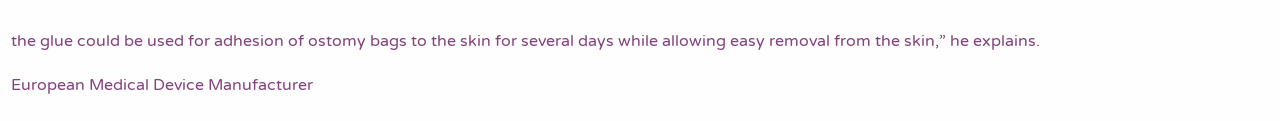the glue could be used for adhesion of ostomy bags to the skin for several days while allowing easy removal from the skin,” he explains.

European Medical Device Manufacturer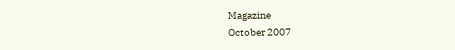Magazine
October 2007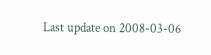Last update on 2008-03-06